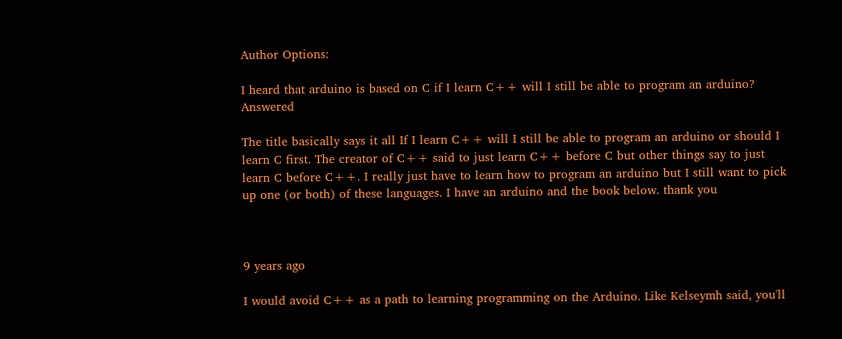Author Options:

I heard that arduino is based on C if I learn C++ will I still be able to program an arduino? Answered

The title basically says it all If I learn C++ will I still be able to program an arduino or should I learn C first. The creator of C++ said to just learn C++ before C but other things say to just learn C before C++. I really just have to learn how to program an arduino but I still want to pick up one (or both) of these languages. I have an arduino and the book below. thank you



9 years ago

I would avoid C++ as a path to learning programming on the Arduino. Like Kelseymh said, you'll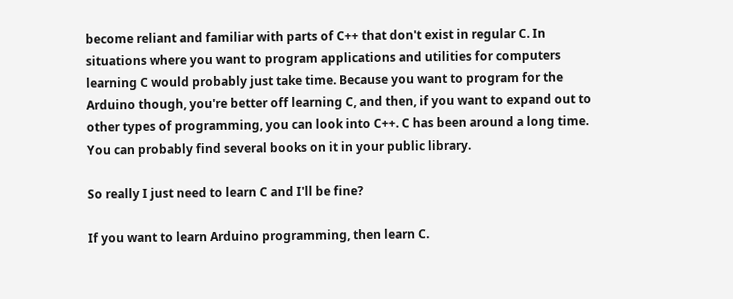become reliant and familiar with parts of C++ that don't exist in regular C. In situations where you want to program applications and utilities for computers learning C would probably just take time. Because you want to program for the Arduino though, you're better off learning C, and then, if you want to expand out to other types of programming, you can look into C++. C has been around a long time. You can probably find several books on it in your public library.

So really I just need to learn C and I'll be fine?

If you want to learn Arduino programming, then learn C.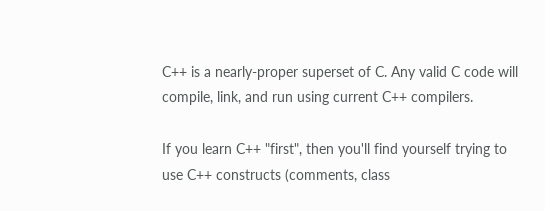C++ is a nearly-proper superset of C. Any valid C code will compile, link, and run using current C++ compilers.

If you learn C++ "first", then you'll find yourself trying to use C++ constructs (comments, class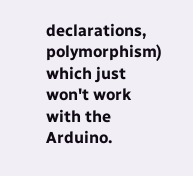declarations, polymorphism) which just won't work with the Arduino.